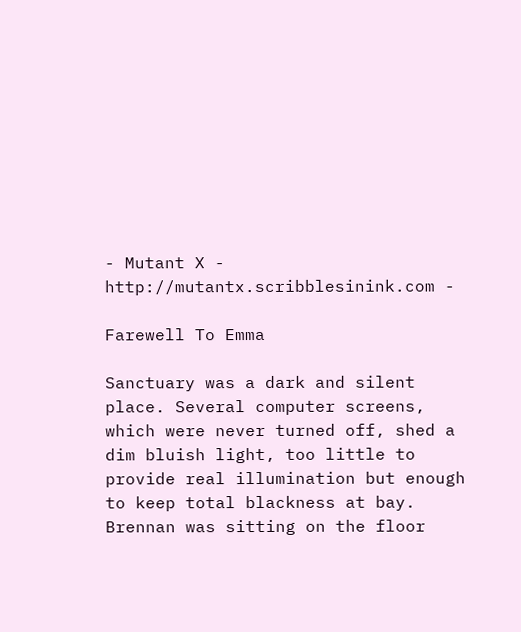- Mutant X - http://mutantx.scribblesinink.com -

Farewell To Emma

Sanctuary was a dark and silent place. Several computer screens, which were never turned off, shed a dim bluish light, too little to provide real illumination but enough to keep total blackness at bay. Brennan was sitting on the floor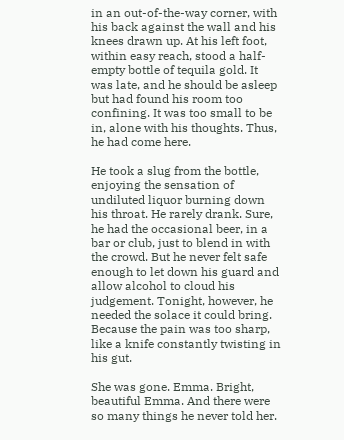in an out-of-the-way corner, with his back against the wall and his knees drawn up. At his left foot, within easy reach, stood a half-empty bottle of tequila gold. It was late, and he should be asleep but had found his room too confining. It was too small to be in, alone with his thoughts. Thus, he had come here.

He took a slug from the bottle, enjoying the sensation of undiluted liquor burning down his throat. He rarely drank. Sure, he had the occasional beer, in a bar or club, just to blend in with the crowd. But he never felt safe enough to let down his guard and allow alcohol to cloud his judgement. Tonight, however, he needed the solace it could bring. Because the pain was too sharp, like a knife constantly twisting in his gut.

She was gone. Emma. Bright, beautiful Emma. And there were so many things he never told her.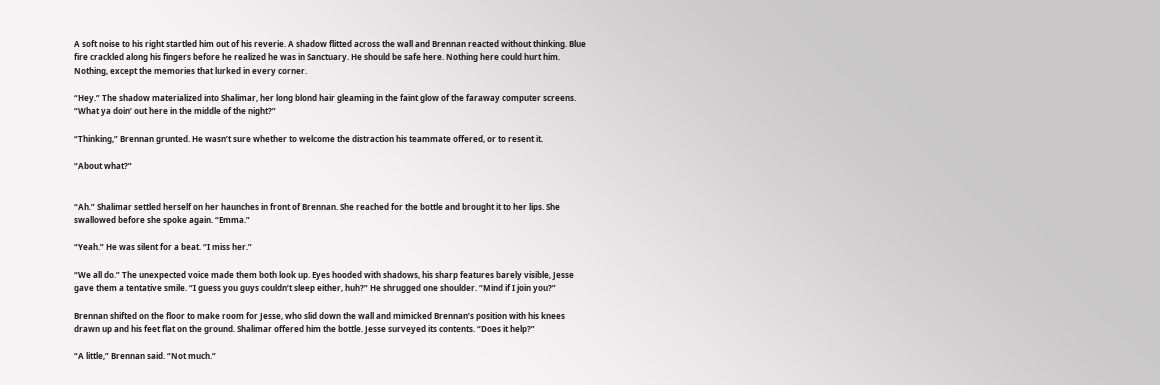A soft noise to his right startled him out of his reverie. A shadow flitted across the wall and Brennan reacted without thinking. Blue fire crackled along his fingers before he realized he was in Sanctuary. He should be safe here. Nothing here could hurt him. Nothing, except the memories that lurked in every corner.

“Hey.” The shadow materialized into Shalimar, her long blond hair gleaming in the faint glow of the faraway computer screens. “What ya doin’ out here in the middle of the night?”

“Thinking,” Brennan grunted. He wasn’t sure whether to welcome the distraction his teammate offered, or to resent it.

“About what?”


“Ah.” Shalimar settled herself on her haunches in front of Brennan. She reached for the bottle and brought it to her lips. She swallowed before she spoke again. “Emma.”

“Yeah.” He was silent for a beat. “I miss her.”

“We all do.” The unexpected voice made them both look up. Eyes hooded with shadows, his sharp features barely visible, Jesse gave them a tentative smile. “I guess you guys couldn’t sleep either, huh?” He shrugged one shoulder. “Mind if I join you?”

Brennan shifted on the floor to make room for Jesse, who slid down the wall and mimicked Brennan’s position with his knees drawn up and his feet flat on the ground. Shalimar offered him the bottle. Jesse surveyed its contents. “Does it help?”

“A little,” Brennan said. “Not much.”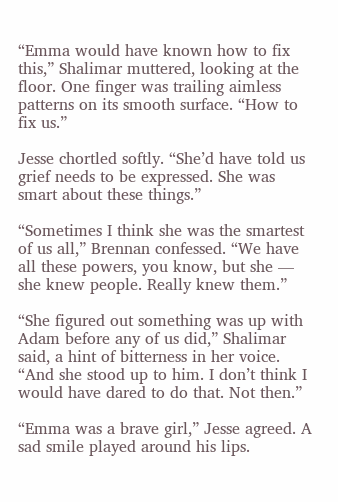“Emma would have known how to fix this,” Shalimar muttered, looking at the floor. One finger was trailing aimless patterns on its smooth surface. “How to fix us.”

Jesse chortled softly. “She’d have told us grief needs to be expressed. She was smart about these things.”

“Sometimes I think she was the smartest of us all,” Brennan confessed. “We have all these powers, you know, but she — she knew people. Really knew them.”

“She figured out something was up with Adam before any of us did,” Shalimar said, a hint of bitterness in her voice. “And she stood up to him. I don’t think I would have dared to do that. Not then.”

“Emma was a brave girl,” Jesse agreed. A sad smile played around his lips.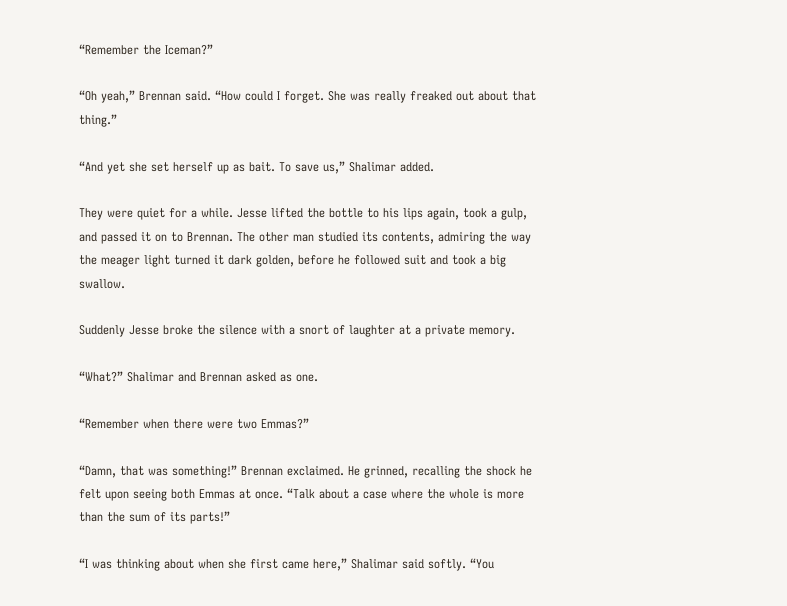“Remember the Iceman?”

“Oh yeah,” Brennan said. “How could I forget. She was really freaked out about that thing.”

“And yet she set herself up as bait. To save us,” Shalimar added.

They were quiet for a while. Jesse lifted the bottle to his lips again, took a gulp, and passed it on to Brennan. The other man studied its contents, admiring the way the meager light turned it dark golden, before he followed suit and took a big swallow.

Suddenly Jesse broke the silence with a snort of laughter at a private memory.

“What?” Shalimar and Brennan asked as one.

“Remember when there were two Emmas?”

“Damn, that was something!” Brennan exclaimed. He grinned, recalling the shock he felt upon seeing both Emmas at once. “Talk about a case where the whole is more than the sum of its parts!”

“I was thinking about when she first came here,” Shalimar said softly. “You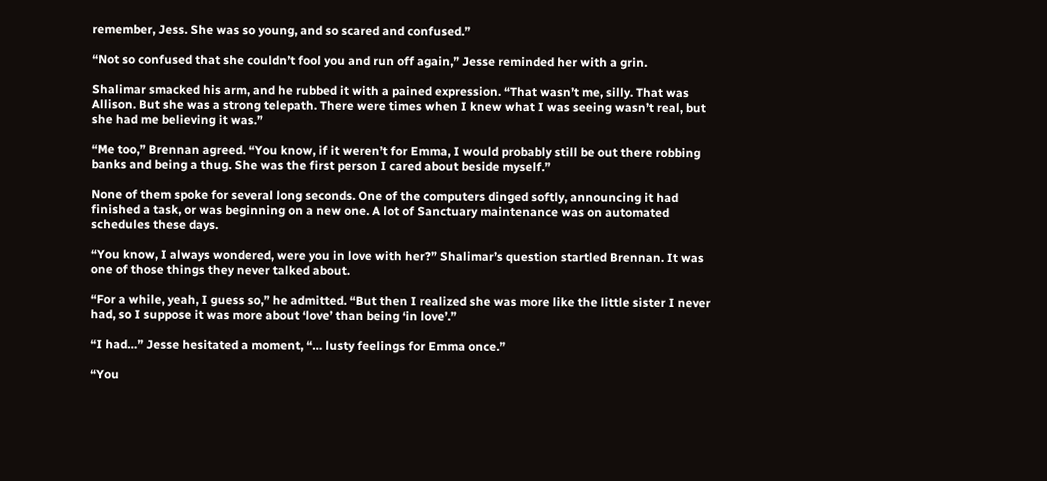remember, Jess. She was so young, and so scared and confused.”

“Not so confused that she couldn’t fool you and run off again,” Jesse reminded her with a grin.

Shalimar smacked his arm, and he rubbed it with a pained expression. “That wasn’t me, silly. That was Allison. But she was a strong telepath. There were times when I knew what I was seeing wasn’t real, but she had me believing it was.”

“Me too,” Brennan agreed. “You know, if it weren’t for Emma, I would probably still be out there robbing banks and being a thug. She was the first person I cared about beside myself.”

None of them spoke for several long seconds. One of the computers dinged softly, announcing it had finished a task, or was beginning on a new one. A lot of Sanctuary maintenance was on automated schedules these days.

“You know, I always wondered, were you in love with her?” Shalimar’s question startled Brennan. It was one of those things they never talked about.

“For a while, yeah, I guess so,” he admitted. “But then I realized she was more like the little sister I never had, so I suppose it was more about ‘love’ than being ‘in love’.”

“I had…” Jesse hesitated a moment, “… lusty feelings for Emma once.”

“You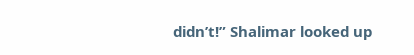didn’t!” Shalimar looked up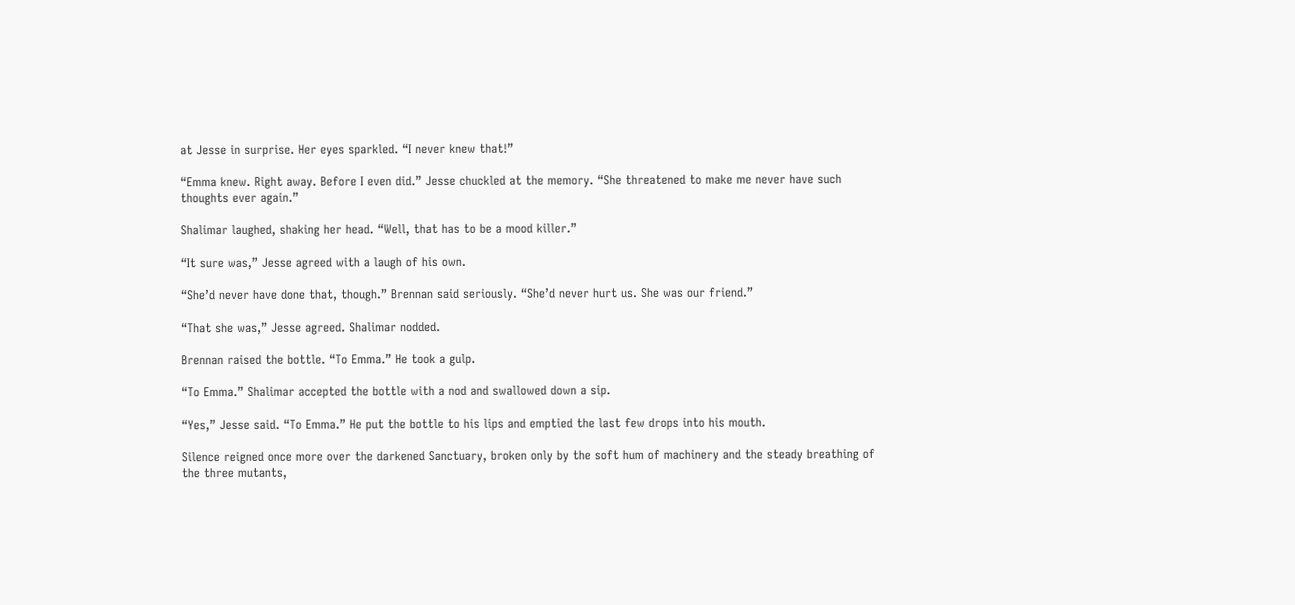at Jesse in surprise. Her eyes sparkled. “I never knew that!”

“Emma knew. Right away. Before I even did.” Jesse chuckled at the memory. “She threatened to make me never have such thoughts ever again.”

Shalimar laughed, shaking her head. “Well, that has to be a mood killer.”

“It sure was,” Jesse agreed with a laugh of his own.

“She’d never have done that, though.” Brennan said seriously. “She’d never hurt us. She was our friend.”

“That she was,” Jesse agreed. Shalimar nodded.

Brennan raised the bottle. “To Emma.” He took a gulp.

“To Emma.” Shalimar accepted the bottle with a nod and swallowed down a sip.

“Yes,” Jesse said. “To Emma.” He put the bottle to his lips and emptied the last few drops into his mouth.

Silence reigned once more over the darkened Sanctuary, broken only by the soft hum of machinery and the steady breathing of the three mutants,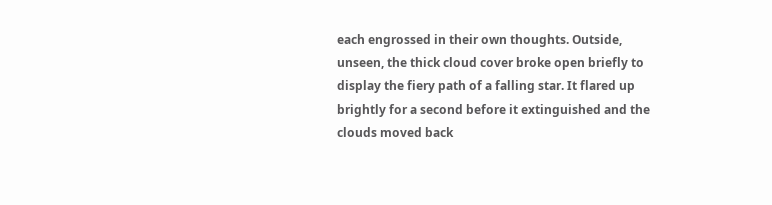each engrossed in their own thoughts. Outside, unseen, the thick cloud cover broke open briefly to display the fiery path of a falling star. It flared up brightly for a second before it extinguished and the clouds moved back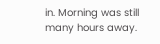in. Morning was still many hours away.